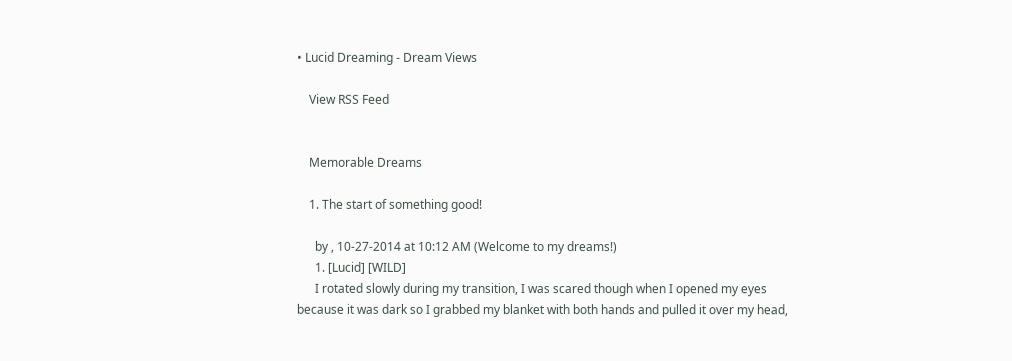• Lucid Dreaming - Dream Views

    View RSS Feed


    Memorable Dreams

    1. The start of something good!

      by , 10-27-2014 at 10:12 AM (Welcome to my dreams!)
      1. [Lucid] [WILD]
      I rotated slowly during my transition, I was scared though when I opened my eyes because it was dark so I grabbed my blanket with both hands and pulled it over my head,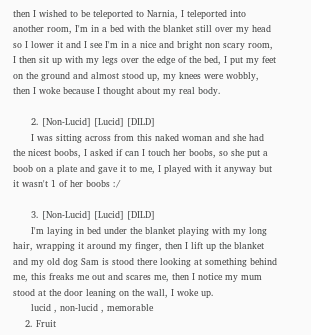then I wished to be teleported to Narnia, I teleported into another room, I'm in a bed with the blanket still over my head so I lower it and I see I'm in a nice and bright non scary room, I then sit up with my legs over the edge of the bed, I put my feet on the ground and almost stood up, my knees were wobbly, then I woke because I thought about my real body.

      2. [Non-Lucid] [Lucid] [DILD]
      I was sitting across from this naked woman and she had the nicest boobs, I asked if can I touch her boobs, so she put a boob on a plate and gave it to me, I played with it anyway but it wasn't 1 of her boobs :/

      3. [Non-Lucid] [Lucid] [DILD]
      I'm laying in bed under the blanket playing with my long hair, wrapping it around my finger, then I lift up the blanket and my old dog Sam is stood there looking at something behind me, this freaks me out and scares me, then I notice my mum stood at the door leaning on the wall, I woke up.
      lucid , non-lucid , memorable
    2. Fruit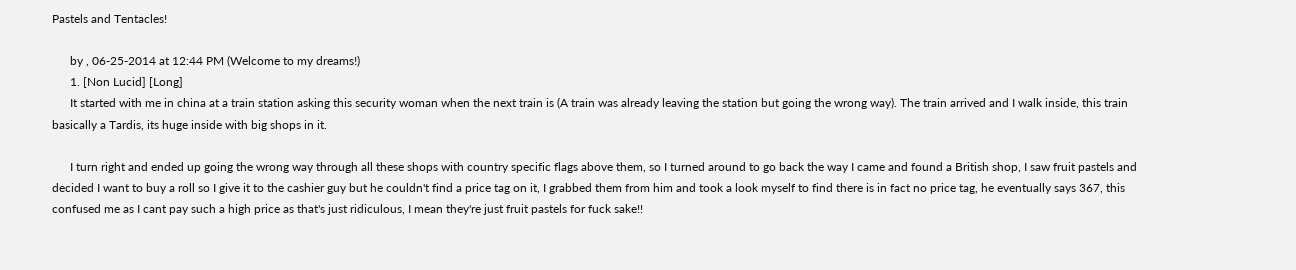Pastels and Tentacles!

      by , 06-25-2014 at 12:44 PM (Welcome to my dreams!)
      1. [Non Lucid] [Long]
      It started with me in china at a train station asking this security woman when the next train is (A train was already leaving the station but going the wrong way). The train arrived and I walk inside, this train basically a Tardis, its huge inside with big shops in it.

      I turn right and ended up going the wrong way through all these shops with country specific flags above them, so I turned around to go back the way I came and found a British shop, I saw fruit pastels and decided I want to buy a roll so I give it to the cashier guy but he couldn't find a price tag on it, I grabbed them from him and took a look myself to find there is in fact no price tag, he eventually says 367, this confused me as I cant pay such a high price as that's just ridiculous, I mean they're just fruit pastels for fuck sake!!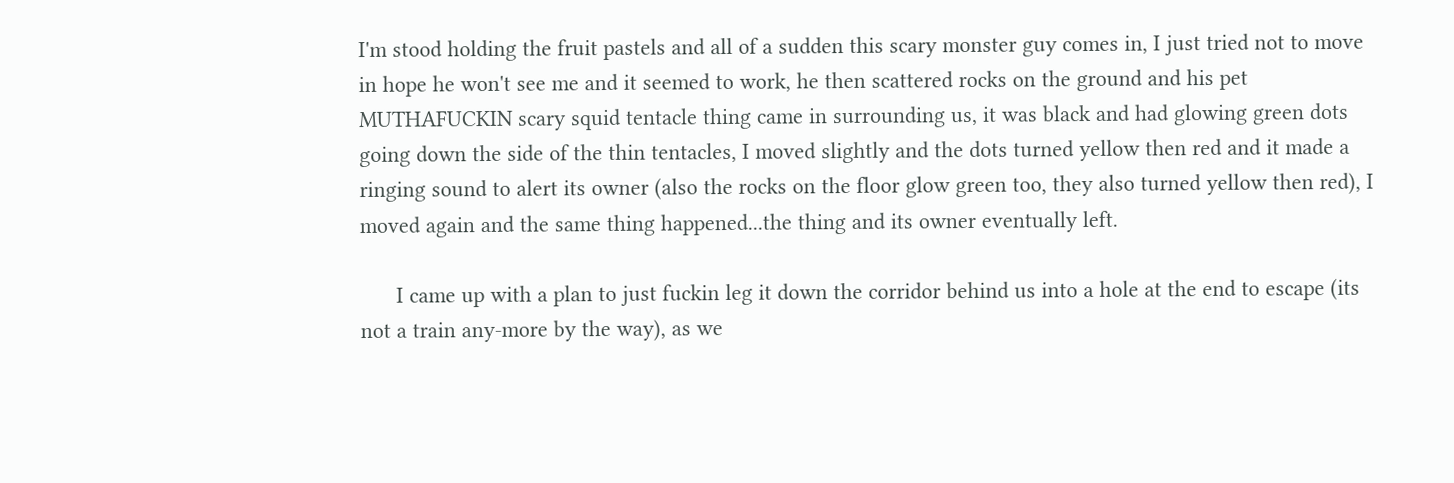I'm stood holding the fruit pastels and all of a sudden this scary monster guy comes in, I just tried not to move in hope he won't see me and it seemed to work, he then scattered rocks on the ground and his pet MUTHAFUCKIN scary squid tentacle thing came in surrounding us, it was black and had glowing green dots going down the side of the thin tentacles, I moved slightly and the dots turned yellow then red and it made a ringing sound to alert its owner (also the rocks on the floor glow green too, they also turned yellow then red), I moved again and the same thing happened...the thing and its owner eventually left.

      I came up with a plan to just fuckin leg it down the corridor behind us into a hole at the end to escape (its not a train any-more by the way), as we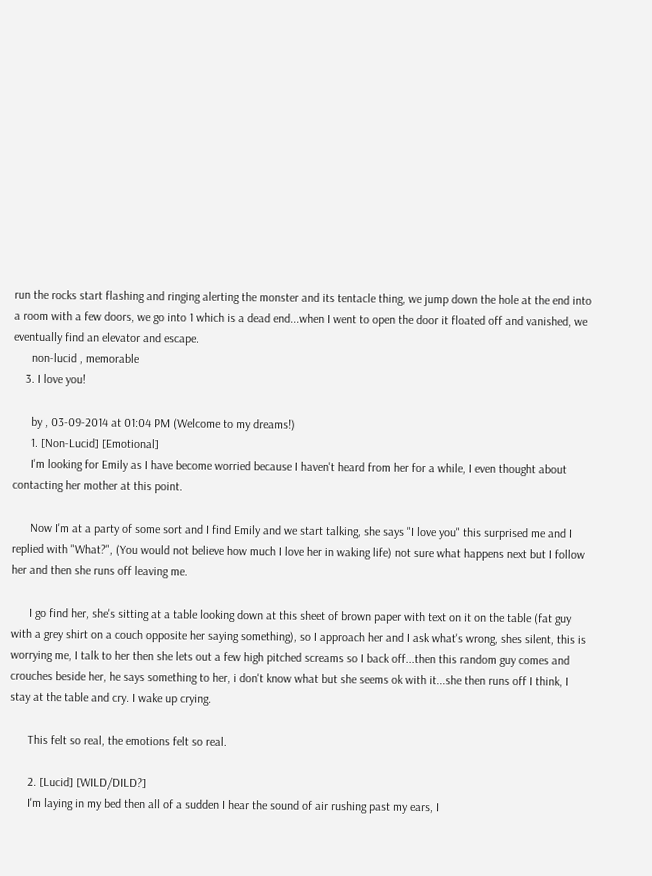run the rocks start flashing and ringing alerting the monster and its tentacle thing, we jump down the hole at the end into a room with a few doors, we go into 1 which is a dead end...when I went to open the door it floated off and vanished, we eventually find an elevator and escape.
      non-lucid , memorable
    3. I love you!

      by , 03-09-2014 at 01:04 PM (Welcome to my dreams!)
      1. [Non-Lucid] [Emotional]
      I'm looking for Emily as I have become worried because I haven't heard from her for a while, I even thought about contacting her mother at this point.

      Now I'm at a party of some sort and I find Emily and we start talking, she says "I love you" this surprised me and I replied with "What?", (You would not believe how much I love her in waking life) not sure what happens next but I follow her and then she runs off leaving me.

      I go find her, she's sitting at a table looking down at this sheet of brown paper with text on it on the table (fat guy with a grey shirt on a couch opposite her saying something), so I approach her and I ask what's wrong, shes silent, this is worrying me, I talk to her then she lets out a few high pitched screams so I back off...then this random guy comes and crouches beside her, he says something to her, i don't know what but she seems ok with it...she then runs off I think, I stay at the table and cry. I wake up crying.

      This felt so real, the emotions felt so real.

      2. [Lucid] [WILD/DILD?]
      I'm laying in my bed then all of a sudden I hear the sound of air rushing past my ears, I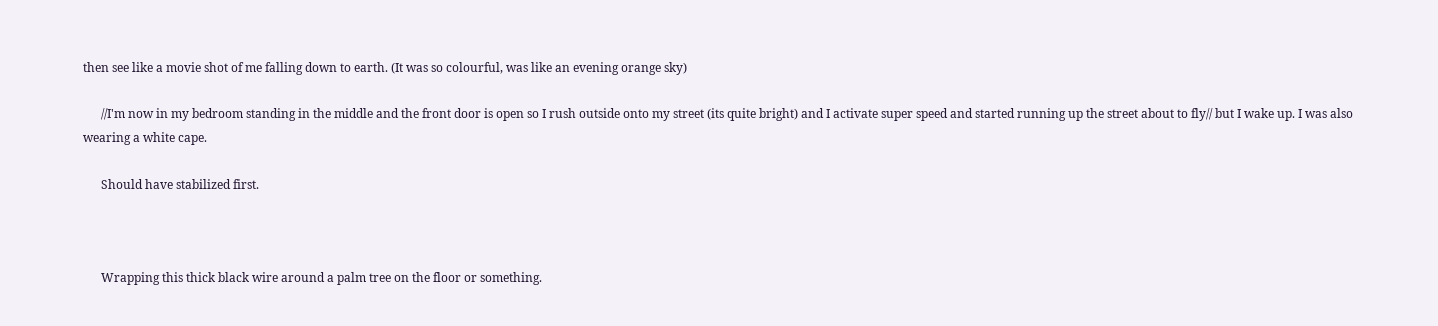then see like a movie shot of me falling down to earth. (It was so colourful, was like an evening orange sky)

      //I'm now in my bedroom standing in the middle and the front door is open so I rush outside onto my street (its quite bright) and I activate super speed and started running up the street about to fly// but I wake up. I was also wearing a white cape.

      Should have stabilized first.



      Wrapping this thick black wire around a palm tree on the floor or something.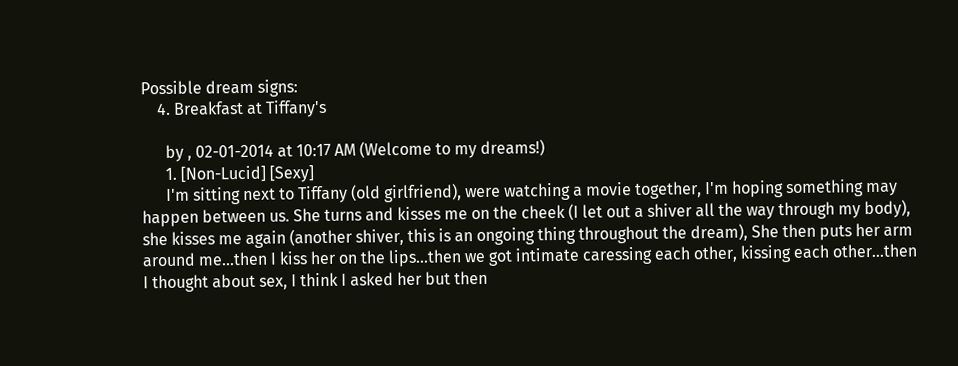Possible dream signs:
    4. Breakfast at Tiffany's

      by , 02-01-2014 at 10:17 AM (Welcome to my dreams!)
      1. [Non-Lucid] [Sexy]
      I'm sitting next to Tiffany (old girlfriend), were watching a movie together, I'm hoping something may happen between us. She turns and kisses me on the cheek (I let out a shiver all the way through my body), she kisses me again (another shiver, this is an ongoing thing throughout the dream), She then puts her arm around me...then I kiss her on the lips...then we got intimate caressing each other, kissing each other...then I thought about sex, I think I asked her but then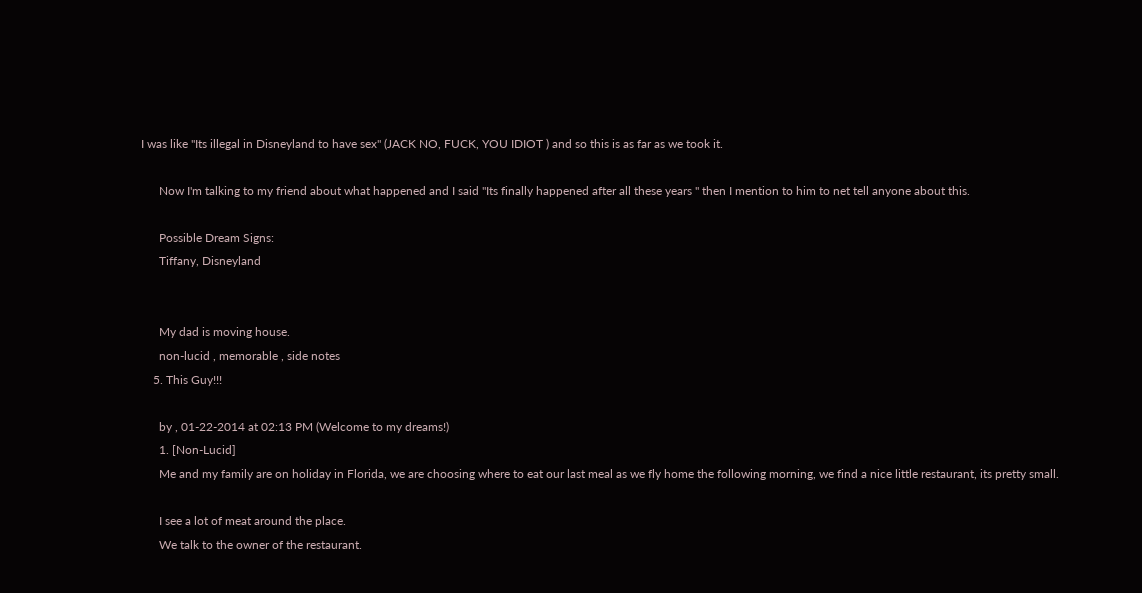I was like "Its illegal in Disneyland to have sex" (JACK NO, FUCK, YOU IDIOT ) and so this is as far as we took it.

      Now I'm talking to my friend about what happened and I said "Its finally happened after all these years " then I mention to him to net tell anyone about this.

      Possible Dream Signs:
      Tiffany, Disneyland


      My dad is moving house.
      non-lucid , memorable , side notes
    5. This Guy!!!

      by , 01-22-2014 at 02:13 PM (Welcome to my dreams!)
      1. [Non-Lucid]
      Me and my family are on holiday in Florida, we are choosing where to eat our last meal as we fly home the following morning, we find a nice little restaurant, its pretty small.

      I see a lot of meat around the place.
      We talk to the owner of the restaurant.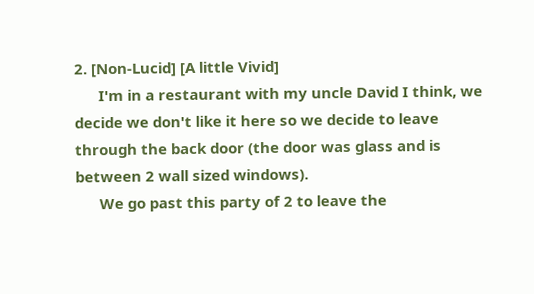2. [Non-Lucid] [A little Vivid]
      I'm in a restaurant with my uncle David I think, we decide we don't like it here so we decide to leave through the back door (the door was glass and is between 2 wall sized windows).
      We go past this party of 2 to leave the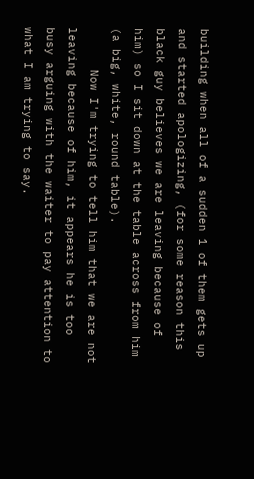building when all of a sudden 1 of them gets up and started apologizing, (for some reason this black guy believes we are leaving because of him) so I sit down at the table across from him (a big, white, round table).
      Now I'm trying to tell him that we are not leaving because of him, it appears he is too busy arguing with the waiter to pay attention to what I am trying to say.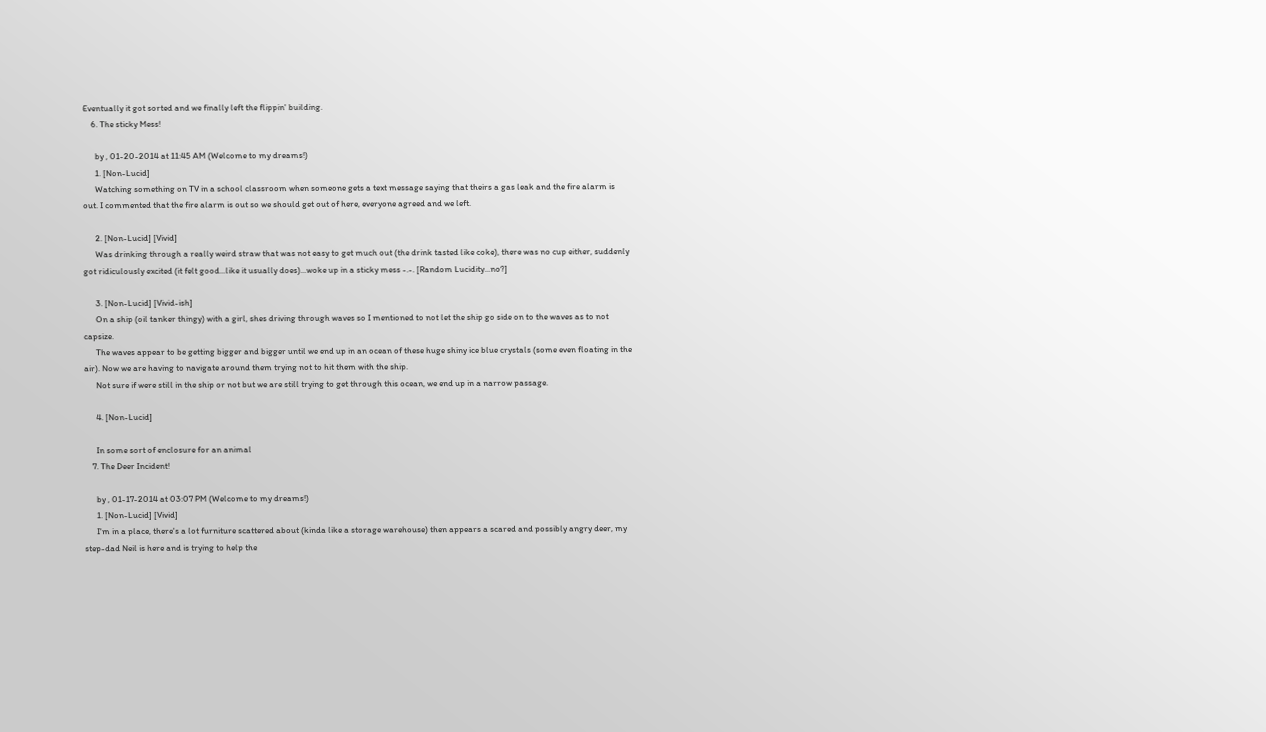Eventually it got sorted and we finally left the flippin' building.
    6. The sticky Mess!

      by , 01-20-2014 at 11:45 AM (Welcome to my dreams!)
      1. [Non-Lucid]
      Watching something on TV in a school classroom when someone gets a text message saying that theirs a gas leak and the fire alarm is out. I commented that the fire alarm is out so we should get out of here, everyone agreed and we left.

      2. [Non-Lucid] [Vivid]
      Was drinking through a really weird straw that was not easy to get much out (the drink tasted like coke), there was no cup either, suddenly got ridiculously excited (it felt good...like it usually does)...woke up in a sticky mess -.-. [Random Lucidity...no?]

      3. [Non-Lucid] [Vivid-ish]
      On a ship (oil tanker thingy) with a girl, shes driving through waves so I mentioned to not let the ship go side on to the waves as to not capsize.
      The waves appear to be getting bigger and bigger until we end up in an ocean of these huge shiny ice blue crystals (some even floating in the air). Now we are having to navigate around them trying not to hit them with the ship.
      Not sure if were still in the ship or not but we are still trying to get through this ocean, we end up in a narrow passage.

      4. [Non-Lucid]

      In some sort of enclosure for an animal
    7. The Deer Incident!

      by , 01-17-2014 at 03:07 PM (Welcome to my dreams!)
      1. [Non-Lucid] [Vivid]
      I'm in a place, there's a lot furniture scattered about (kinda like a storage warehouse) then appears a scared and possibly angry deer, my step-dad Neil is here and is trying to help the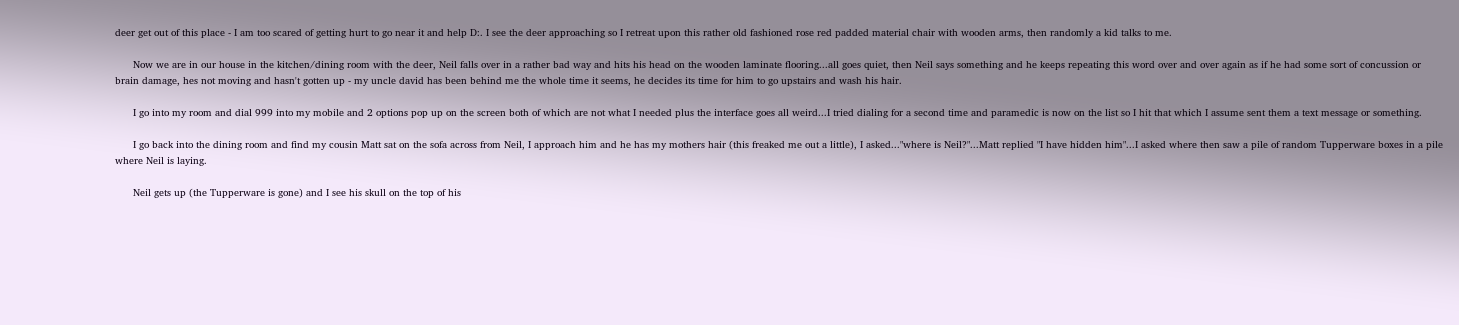deer get out of this place - I am too scared of getting hurt to go near it and help D:. I see the deer approaching so I retreat upon this rather old fashioned rose red padded material chair with wooden arms, then randomly a kid talks to me.

      Now we are in our house in the kitchen/dining room with the deer, Neil falls over in a rather bad way and hits his head on the wooden laminate flooring...all goes quiet, then Neil says something and he keeps repeating this word over and over again as if he had some sort of concussion or brain damage, hes not moving and hasn't gotten up - my uncle david has been behind me the whole time it seems, he decides its time for him to go upstairs and wash his hair.

      I go into my room and dial 999 into my mobile and 2 options pop up on the screen both of which are not what I needed plus the interface goes all weird...I tried dialing for a second time and paramedic is now on the list so I hit that which I assume sent them a text message or something.

      I go back into the dining room and find my cousin Matt sat on the sofa across from Neil, I approach him and he has my mothers hair (this freaked me out a little), I asked..."where is Neil?"...Matt replied "I have hidden him"...I asked where then saw a pile of random Tupperware boxes in a pile where Neil is laying.

      Neil gets up (the Tupperware is gone) and I see his skull on the top of his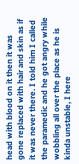head with blood on it then it was gone replaced with hair and skin as if it was never there. I told him I called the paramedic and he got angry while wobbling all over the place as he is kinda unstable, I here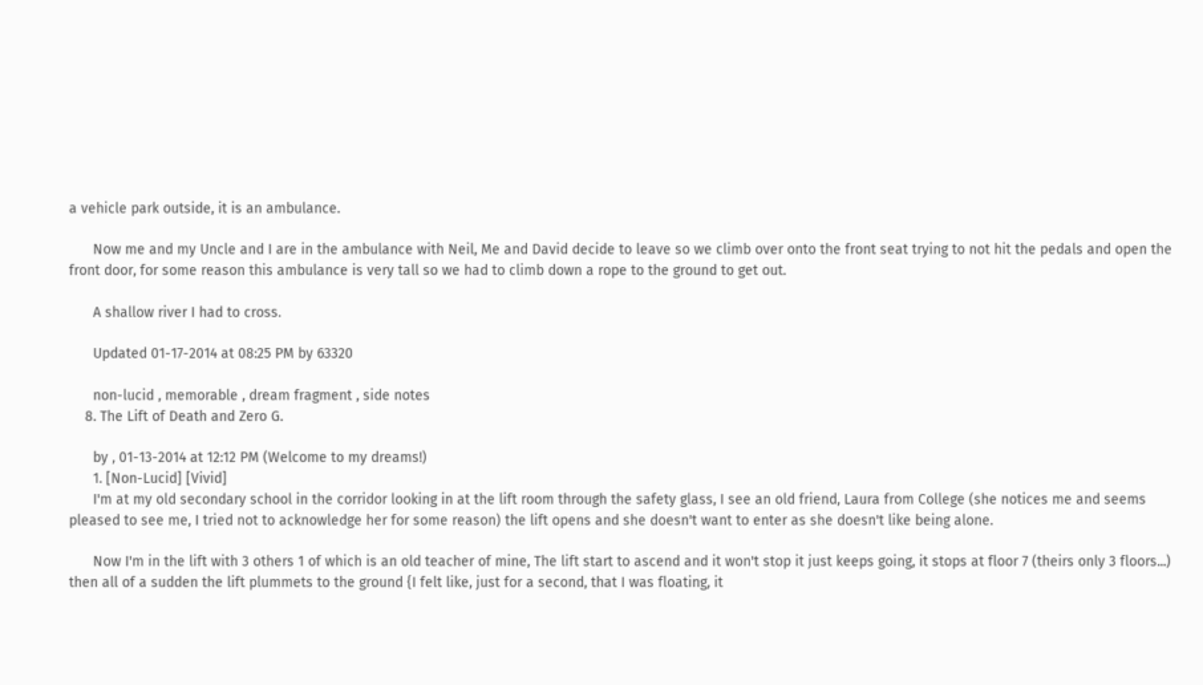a vehicle park outside, it is an ambulance.

      Now me and my Uncle and I are in the ambulance with Neil, Me and David decide to leave so we climb over onto the front seat trying to not hit the pedals and open the front door, for some reason this ambulance is very tall so we had to climb down a rope to the ground to get out.

      A shallow river I had to cross.

      Updated 01-17-2014 at 08:25 PM by 63320

      non-lucid , memorable , dream fragment , side notes
    8. The Lift of Death and Zero G.

      by , 01-13-2014 at 12:12 PM (Welcome to my dreams!)
      1. [Non-Lucid] [Vivid]
      I'm at my old secondary school in the corridor looking in at the lift room through the safety glass, I see an old friend, Laura from College (she notices me and seems pleased to see me, I tried not to acknowledge her for some reason) the lift opens and she doesn't want to enter as she doesn't like being alone.

      Now I'm in the lift with 3 others 1 of which is an old teacher of mine, The lift start to ascend and it won't stop it just keeps going, it stops at floor 7 (theirs only 3 floors...) then all of a sudden the lift plummets to the ground {I felt like, just for a second, that I was floating, it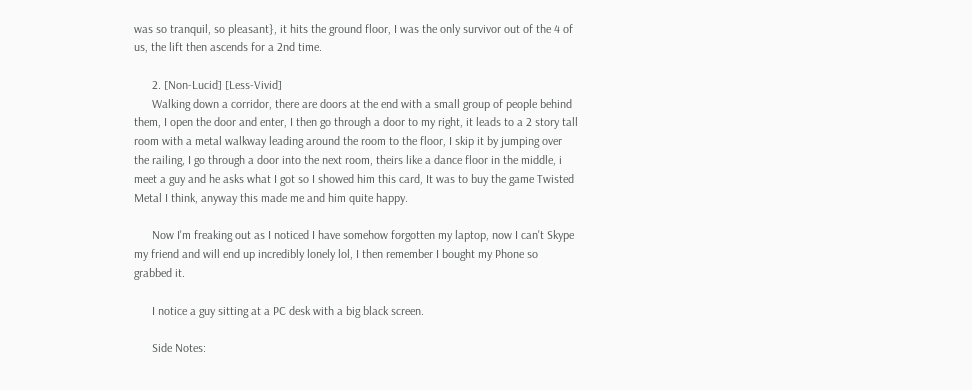was so tranquil, so pleasant}, it hits the ground floor, I was the only survivor out of the 4 of us, the lift then ascends for a 2nd time.

      2. [Non-Lucid] [Less-Vivid]
      Walking down a corridor, there are doors at the end with a small group of people behind them, I open the door and enter, I then go through a door to my right, it leads to a 2 story tall room with a metal walkway leading around the room to the floor, I skip it by jumping over the railing, I go through a door into the next room, theirs like a dance floor in the middle, i meet a guy and he asks what I got so I showed him this card, It was to buy the game Twisted Metal I think, anyway this made me and him quite happy.

      Now I'm freaking out as I noticed I have somehow forgotten my laptop, now I can't Skype my friend and will end up incredibly lonely lol, I then remember I bought my Phone so grabbed it.

      I notice a guy sitting at a PC desk with a big black screen.

      Side Notes: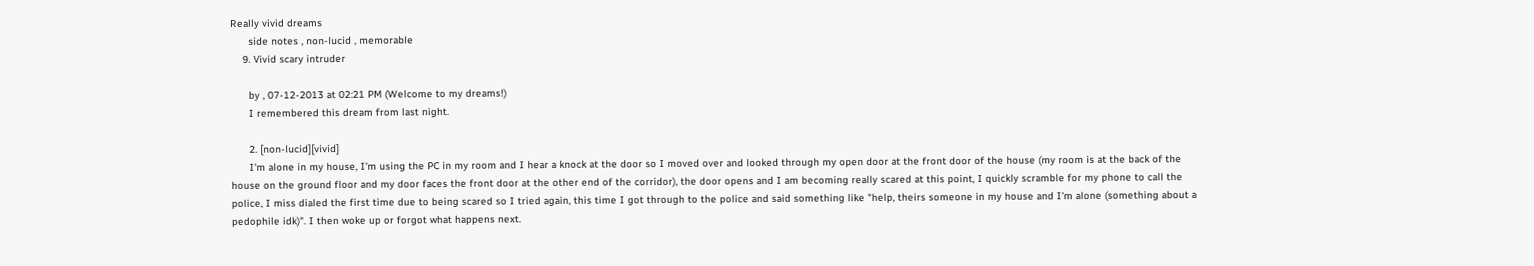Really vivid dreams
      side notes , non-lucid , memorable
    9. Vivid scary intruder

      by , 07-12-2013 at 02:21 PM (Welcome to my dreams!)
      I remembered this dream from last night.

      2. [non-lucid][vivid]
      I'm alone in my house, I'm using the PC in my room and I hear a knock at the door so I moved over and looked through my open door at the front door of the house (my room is at the back of the house on the ground floor and my door faces the front door at the other end of the corridor), the door opens and I am becoming really scared at this point, I quickly scramble for my phone to call the police, I miss dialed the first time due to being scared so I tried again, this time I got through to the police and said something like "help, theirs someone in my house and I'm alone (something about a pedophile idk)". I then woke up or forgot what happens next.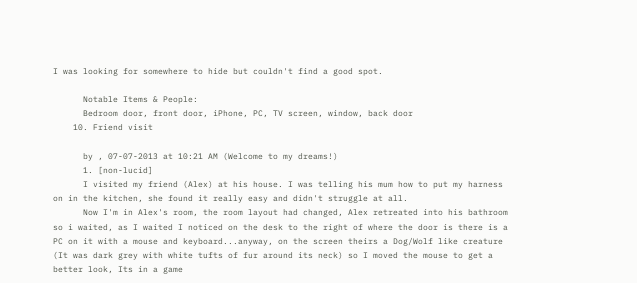I was looking for somewhere to hide but couldn't find a good spot.

      Notable Items & People:
      Bedroom door, front door, iPhone, PC, TV screen, window, back door
    10. Friend visit

      by , 07-07-2013 at 10:21 AM (Welcome to my dreams!)
      1. [non-lucid]
      I visited my friend (Alex) at his house. I was telling his mum how to put my harness on in the kitchen, she found it really easy and didn't struggle at all.
      Now I'm in Alex's room, the room layout had changed, Alex retreated into his bathroom so i waited, as I waited I noticed on the desk to the right of where the door is there is a PC on it with a mouse and keyboard...anyway, on the screen theirs a Dog/Wolf like creature (It was dark grey with white tufts of fur around its neck) so I moved the mouse to get a better look, Its in a game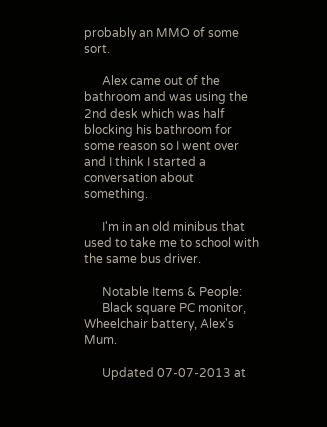probably an MMO of some sort.

      Alex came out of the bathroom and was using the 2nd desk which was half blocking his bathroom for some reason so I went over and I think I started a conversation about something.

      I'm in an old minibus that used to take me to school with the same bus driver.

      Notable Items & People:
      Black square PC monitor, Wheelchair battery, Alex's Mum.

      Updated 07-07-2013 at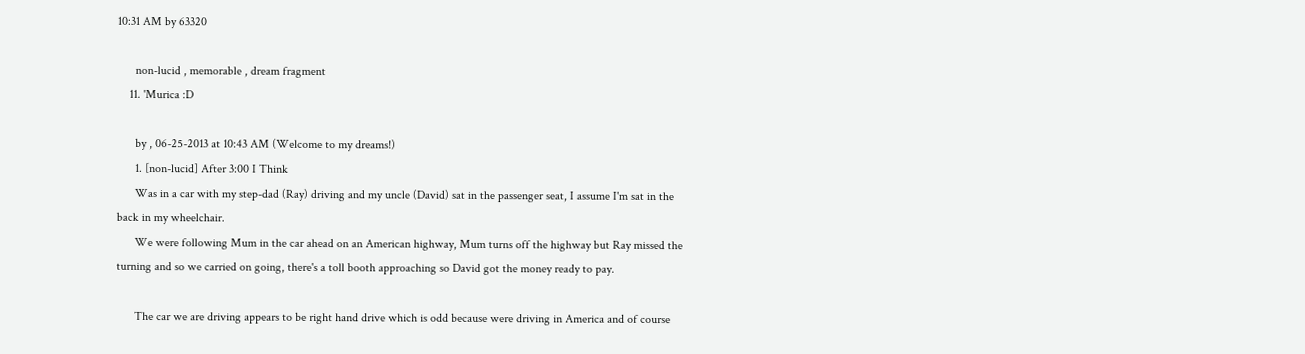10:31 AM by 63320

      non-lucid , memorable , dream fragment
    11. 'Murica :D

      by , 06-25-2013 at 10:43 AM (Welcome to my dreams!)
      1. [non-lucid] After 3:00 I Think
      Was in a car with my step-dad (Ray) driving and my uncle (David) sat in the passenger seat, I assume I'm sat in the back in my wheelchair.
      We were following Mum in the car ahead on an American highway, Mum turns off the highway but Ray missed the turning and so we carried on going, there's a toll booth approaching so David got the money ready to pay.

      The car we are driving appears to be right hand drive which is odd because were driving in America and of course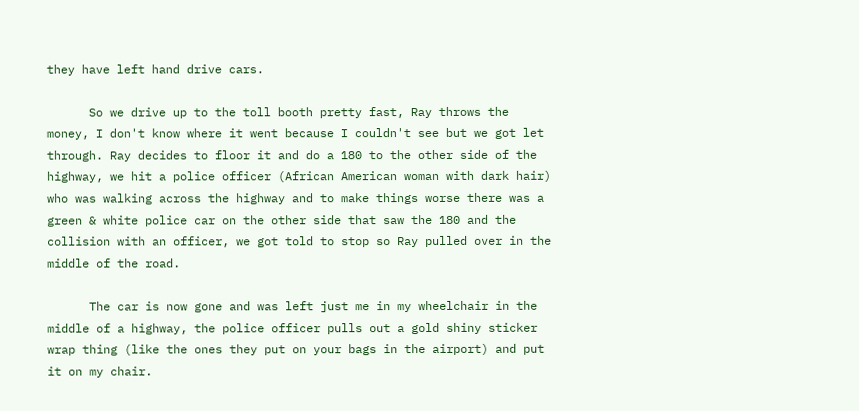they have left hand drive cars.

      So we drive up to the toll booth pretty fast, Ray throws the money, I don't know where it went because I couldn't see but we got let through. Ray decides to floor it and do a 180 to the other side of the highway, we hit a police officer (African American woman with dark hair) who was walking across the highway and to make things worse there was a green & white police car on the other side that saw the 180 and the collision with an officer, we got told to stop so Ray pulled over in the middle of the road.

      The car is now gone and was left just me in my wheelchair in the middle of a highway, the police officer pulls out a gold shiny sticker wrap thing (like the ones they put on your bags in the airport) and put it on my chair.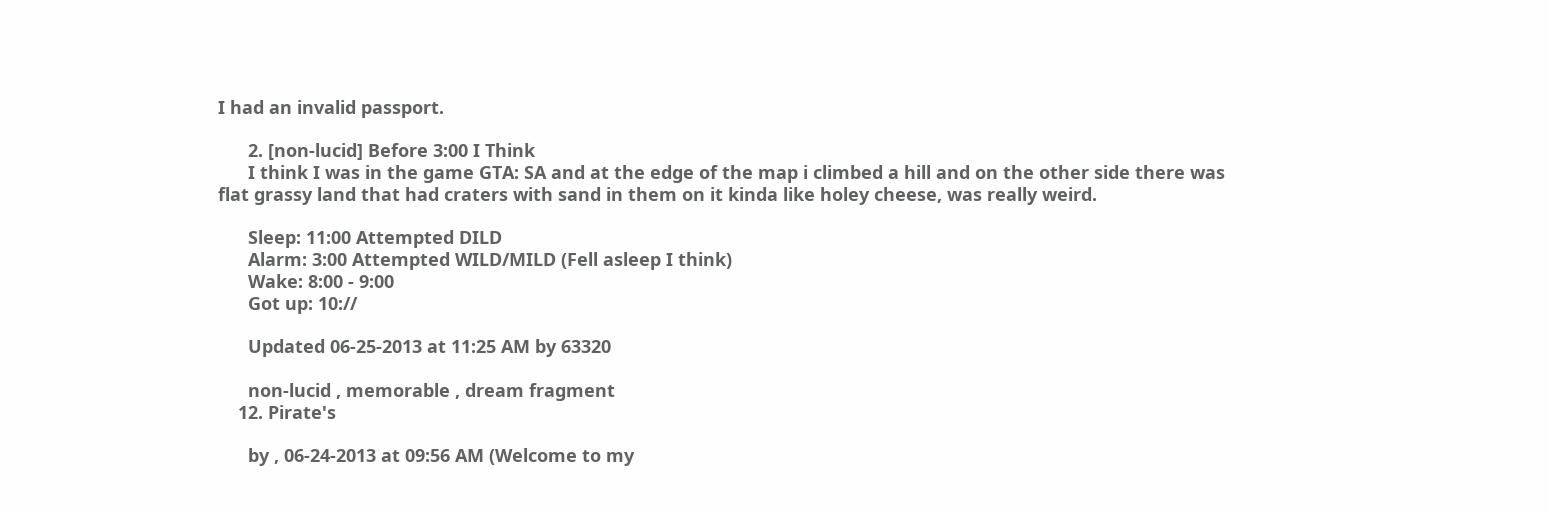I had an invalid passport.

      2. [non-lucid] Before 3:00 I Think
      I think I was in the game GTA: SA and at the edge of the map i climbed a hill and on the other side there was flat grassy land that had craters with sand in them on it kinda like holey cheese, was really weird.

      Sleep: 11:00 Attempted DILD
      Alarm: 3:00 Attempted WILD/MILD (Fell asleep I think)
      Wake: 8:00 - 9:00
      Got up: 10://

      Updated 06-25-2013 at 11:25 AM by 63320

      non-lucid , memorable , dream fragment
    12. Pirate's

      by , 06-24-2013 at 09:56 AM (Welcome to my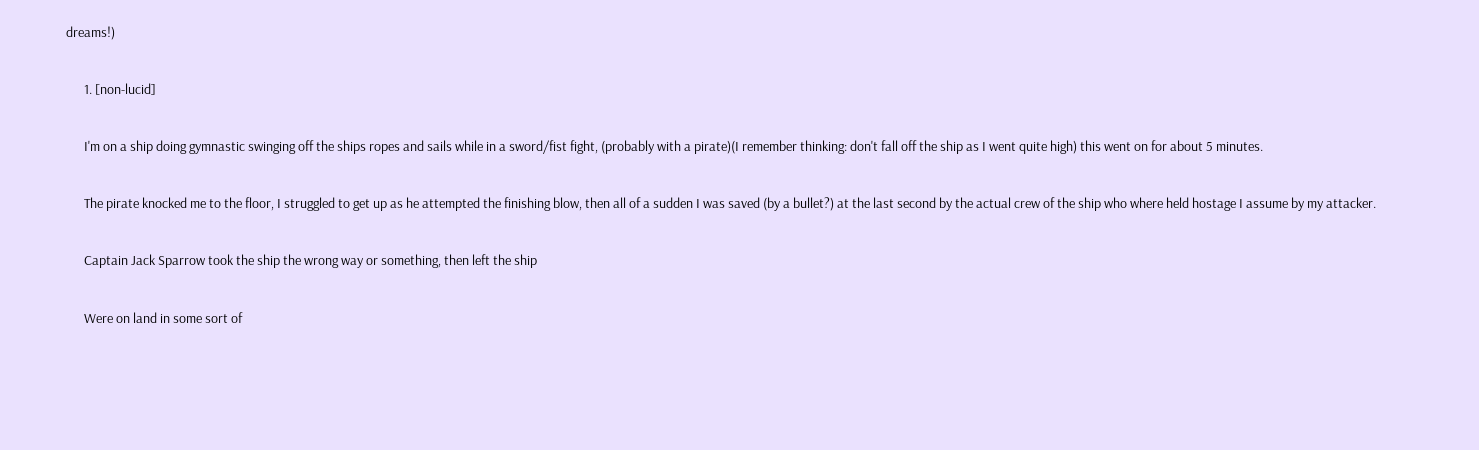dreams!)

      1. [non-lucid]

      I'm on a ship doing gymnastic swinging off the ships ropes and sails while in a sword/fist fight, (probably with a pirate)(I remember thinking: don't fall off the ship as I went quite high) this went on for about 5 minutes.

      The pirate knocked me to the floor, I struggled to get up as he attempted the finishing blow, then all of a sudden I was saved (by a bullet?) at the last second by the actual crew of the ship who where held hostage I assume by my attacker.

      Captain Jack Sparrow took the ship the wrong way or something, then left the ship

      Were on land in some sort of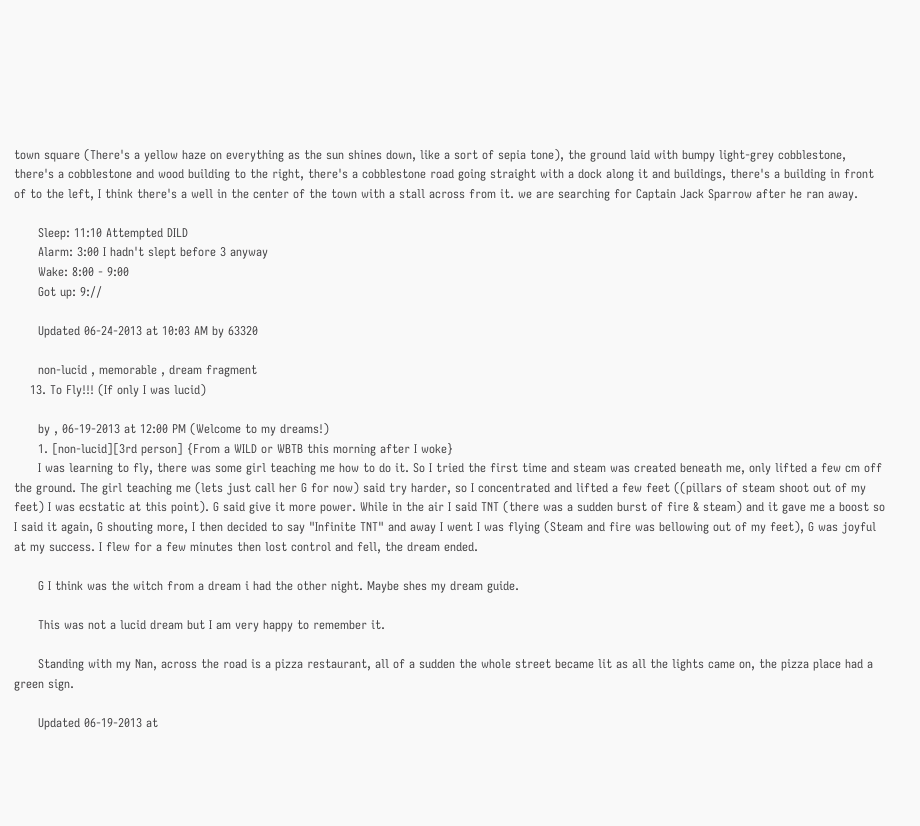town square (There's a yellow haze on everything as the sun shines down, like a sort of sepia tone), the ground laid with bumpy light-grey cobblestone, there's a cobblestone and wood building to the right, there's a cobblestone road going straight with a dock along it and buildings, there's a building in front of to the left, I think there's a well in the center of the town with a stall across from it. we are searching for Captain Jack Sparrow after he ran away.

      Sleep: 11:10 Attempted DILD
      Alarm: 3:00 I hadn't slept before 3 anyway
      Wake: 8:00 - 9:00
      Got up: 9://

      Updated 06-24-2013 at 10:03 AM by 63320

      non-lucid , memorable , dream fragment
    13. To Fly!!! (If only I was lucid)

      by , 06-19-2013 at 12:00 PM (Welcome to my dreams!)
      1. [non-lucid][3rd person] {From a WILD or WBTB this morning after I woke}
      I was learning to fly, there was some girl teaching me how to do it. So I tried the first time and steam was created beneath me, only lifted a few cm off the ground. The girl teaching me (lets just call her G for now) said try harder, so I concentrated and lifted a few feet ((pillars of steam shoot out of my feet) I was ecstatic at this point). G said give it more power. While in the air I said TNT (there was a sudden burst of fire & steam) and it gave me a boost so I said it again, G shouting more, I then decided to say "Infinite TNT" and away I went I was flying (Steam and fire was bellowing out of my feet), G was joyful at my success. I flew for a few minutes then lost control and fell, the dream ended.

      G I think was the witch from a dream i had the other night. Maybe shes my dream guide.

      This was not a lucid dream but I am very happy to remember it.

      Standing with my Nan, across the road is a pizza restaurant, all of a sudden the whole street became lit as all the lights came on, the pizza place had a green sign.

      Updated 06-19-2013 at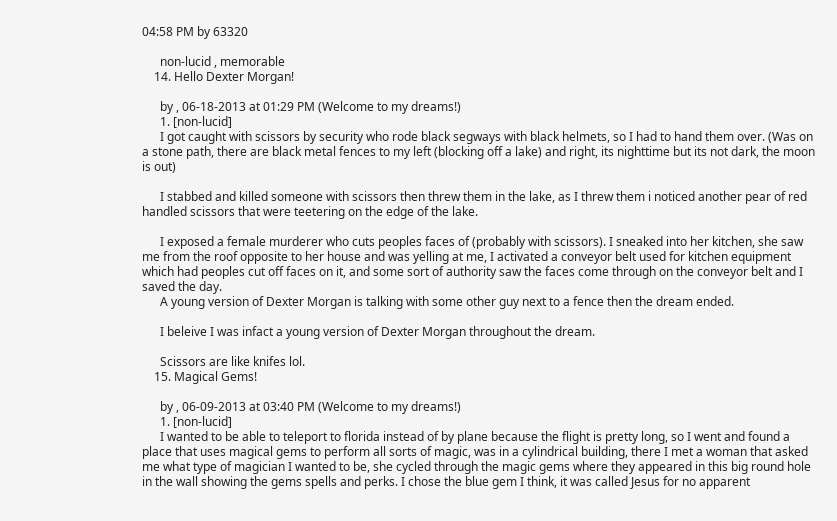04:58 PM by 63320

      non-lucid , memorable
    14. Hello Dexter Morgan!

      by , 06-18-2013 at 01:29 PM (Welcome to my dreams!)
      1. [non-lucid]
      I got caught with scissors by security who rode black segways with black helmets, so I had to hand them over. (Was on a stone path, there are black metal fences to my left (blocking off a lake) and right, its nighttime but its not dark, the moon is out)

      I stabbed and killed someone with scissors then threw them in the lake, as I threw them i noticed another pear of red handled scissors that were teetering on the edge of the lake.

      I exposed a female murderer who cuts peoples faces of (probably with scissors). I sneaked into her kitchen, she saw me from the roof opposite to her house and was yelling at me, I activated a conveyor belt used for kitchen equipment which had peoples cut off faces on it, and some sort of authority saw the faces come through on the conveyor belt and I saved the day.
      A young version of Dexter Morgan is talking with some other guy next to a fence then the dream ended.

      I beleive I was infact a young version of Dexter Morgan throughout the dream.

      Scissors are like knifes lol.
    15. Magical Gems!

      by , 06-09-2013 at 03:40 PM (Welcome to my dreams!)
      1. [non-lucid]
      I wanted to be able to teleport to florida instead of by plane because the flight is pretty long, so I went and found a place that uses magical gems to perform all sorts of magic, was in a cylindrical building, there I met a woman that asked me what type of magician I wanted to be, she cycled through the magic gems where they appeared in this big round hole in the wall showing the gems spells and perks. I chose the blue gem I think, it was called Jesus for no apparent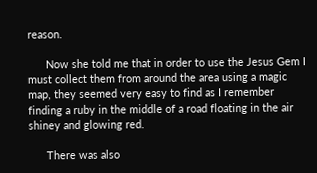reason.

      Now she told me that in order to use the Jesus Gem I must collect them from around the area using a magic map, they seemed very easy to find as I remember finding a ruby in the middle of a road floating in the air shiney and glowing red.

      There was also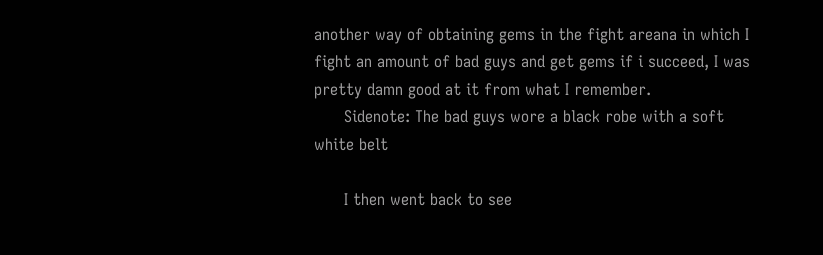another way of obtaining gems in the fight areana in which I fight an amount of bad guys and get gems if i succeed, I was pretty damn good at it from what I remember.
      Sidenote: The bad guys wore a black robe with a soft white belt

      I then went back to see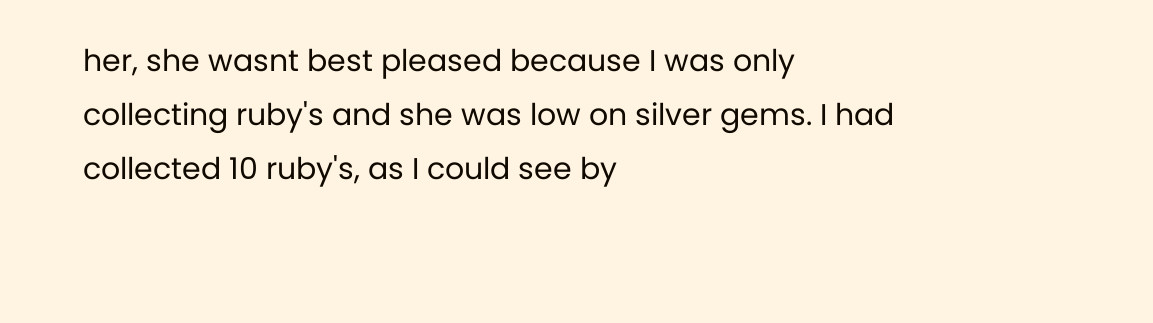her, she wasnt best pleased because I was only collecting ruby's and she was low on silver gems. I had collected 10 ruby's, as I could see by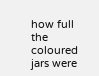how full the coloured jars were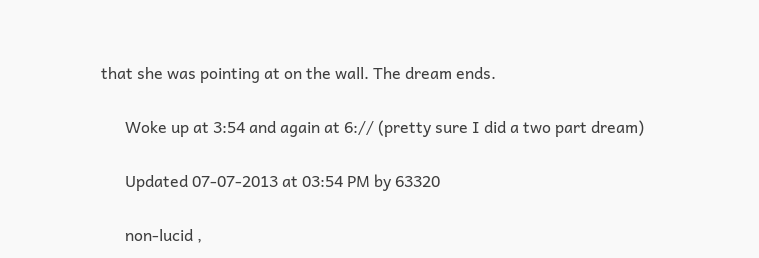that she was pointing at on the wall. The dream ends.

      Woke up at 3:54 and again at 6:// (pretty sure I did a two part dream)

      Updated 07-07-2013 at 03:54 PM by 63320

      non-lucid ,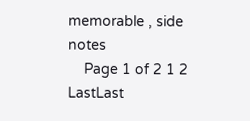memorable , side notes
    Page 1 of 2 1 2 LastLast